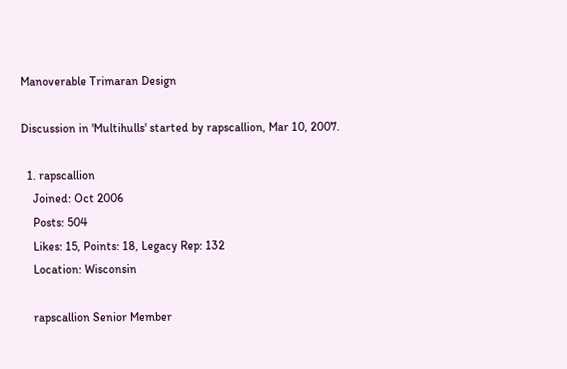Manoverable Trimaran Design

Discussion in 'Multihulls' started by rapscallion, Mar 10, 2007.

  1. rapscallion
    Joined: Oct 2006
    Posts: 504
    Likes: 15, Points: 18, Legacy Rep: 132
    Location: Wisconsin

    rapscallion Senior Member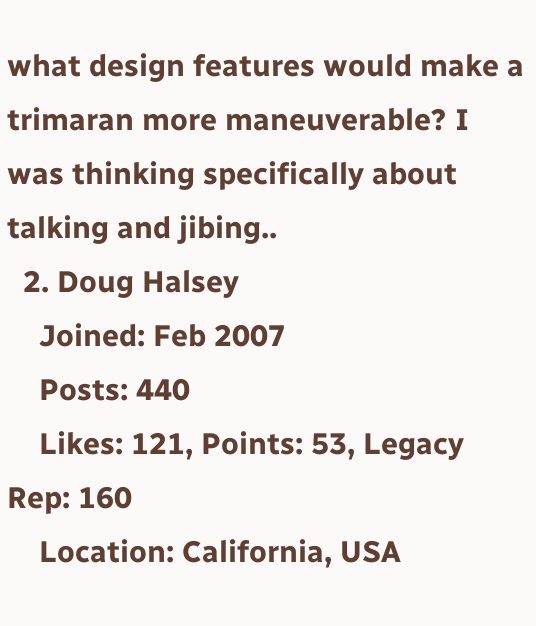what design features would make a trimaran more maneuverable? I was thinking specifically about talking and jibing..
  2. Doug Halsey
    Joined: Feb 2007
    Posts: 440
    Likes: 121, Points: 53, Legacy Rep: 160
    Location: California, USA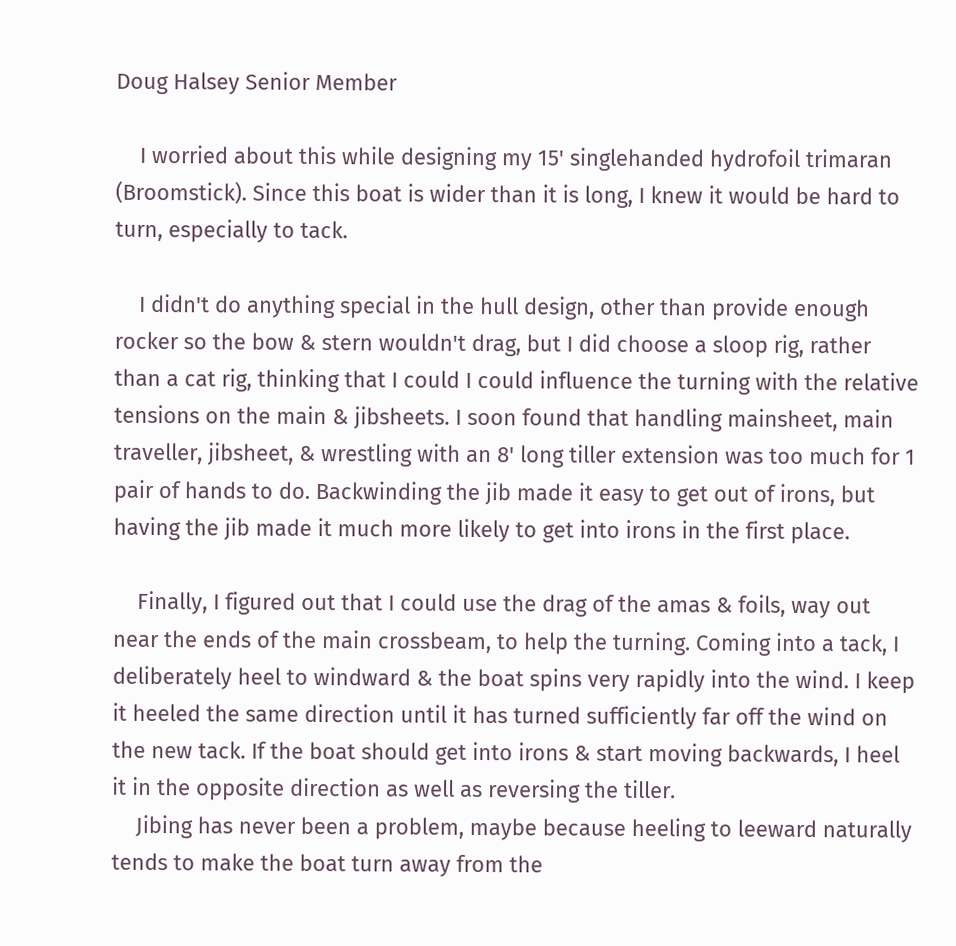Doug Halsey Senior Member

    I worried about this while designing my 15' singlehanded hydrofoil trimaran (Broomstick). Since this boat is wider than it is long, I knew it would be hard to turn, especially to tack.

    I didn't do anything special in the hull design, other than provide enough rocker so the bow & stern wouldn't drag, but I did choose a sloop rig, rather than a cat rig, thinking that I could I could influence the turning with the relative tensions on the main & jibsheets. I soon found that handling mainsheet, main traveller, jibsheet, & wrestling with an 8' long tiller extension was too much for 1 pair of hands to do. Backwinding the jib made it easy to get out of irons, but having the jib made it much more likely to get into irons in the first place.

    Finally, I figured out that I could use the drag of the amas & foils, way out near the ends of the main crossbeam, to help the turning. Coming into a tack, I deliberately heel to windward & the boat spins very rapidly into the wind. I keep it heeled the same direction until it has turned sufficiently far off the wind on the new tack. If the boat should get into irons & start moving backwards, I heel it in the opposite direction as well as reversing the tiller.
    Jibing has never been a problem, maybe because heeling to leeward naturally tends to make the boat turn away from the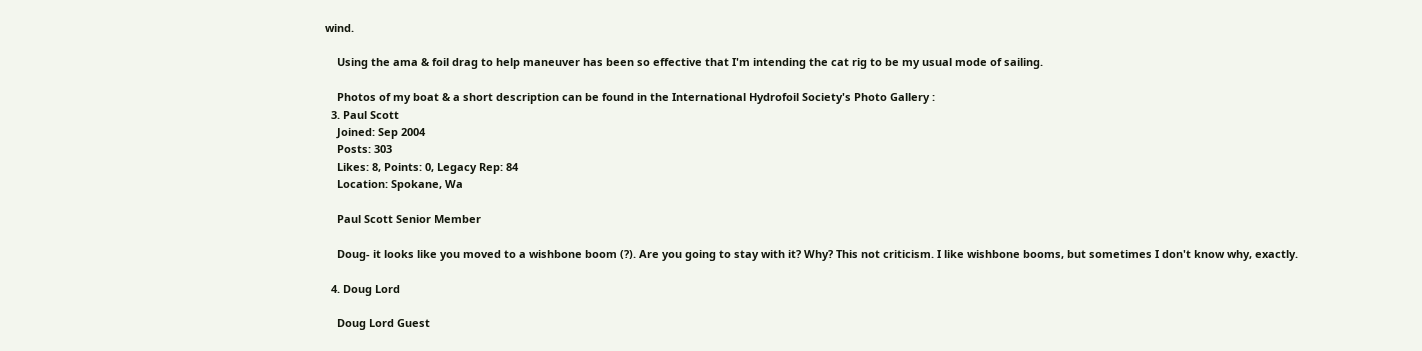wind.

    Using the ama & foil drag to help maneuver has been so effective that I'm intending the cat rig to be my usual mode of sailing.

    Photos of my boat & a short description can be found in the International Hydrofoil Society's Photo Gallery :
  3. Paul Scott
    Joined: Sep 2004
    Posts: 303
    Likes: 8, Points: 0, Legacy Rep: 84
    Location: Spokane, Wa

    Paul Scott Senior Member

    Doug- it looks like you moved to a wishbone boom (?). Are you going to stay with it? Why? This not criticism. I like wishbone booms, but sometimes I don't know why, exactly.

  4. Doug Lord

    Doug Lord Guest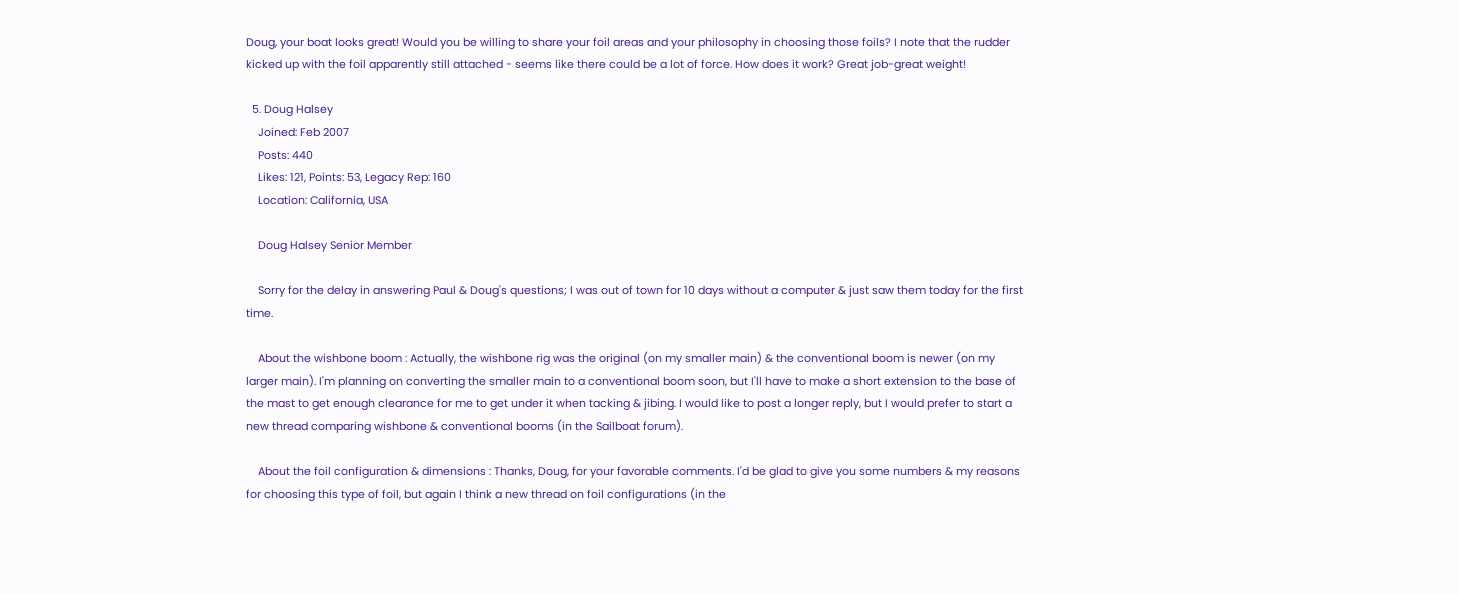Doug, your boat looks great! Would you be willing to share your foil areas and your philosophy in choosing those foils? I note that the rudder kicked up with the foil apparently still attached - seems like there could be a lot of force. How does it work? Great job-great weight!

  5. Doug Halsey
    Joined: Feb 2007
    Posts: 440
    Likes: 121, Points: 53, Legacy Rep: 160
    Location: California, USA

    Doug Halsey Senior Member

    Sorry for the delay in answering Paul & Doug's questions; I was out of town for 10 days without a computer & just saw them today for the first time.

    About the wishbone boom : Actually, the wishbone rig was the original (on my smaller main) & the conventional boom is newer (on my larger main). I'm planning on converting the smaller main to a conventional boom soon, but I'll have to make a short extension to the base of the mast to get enough clearance for me to get under it when tacking & jibing. I would like to post a longer reply, but I would prefer to start a new thread comparing wishbone & conventional booms (in the Sailboat forum).

    About the foil configuration & dimensions : Thanks, Doug, for your favorable comments. I'd be glad to give you some numbers & my reasons for choosing this type of foil, but again I think a new thread on foil configurations (in the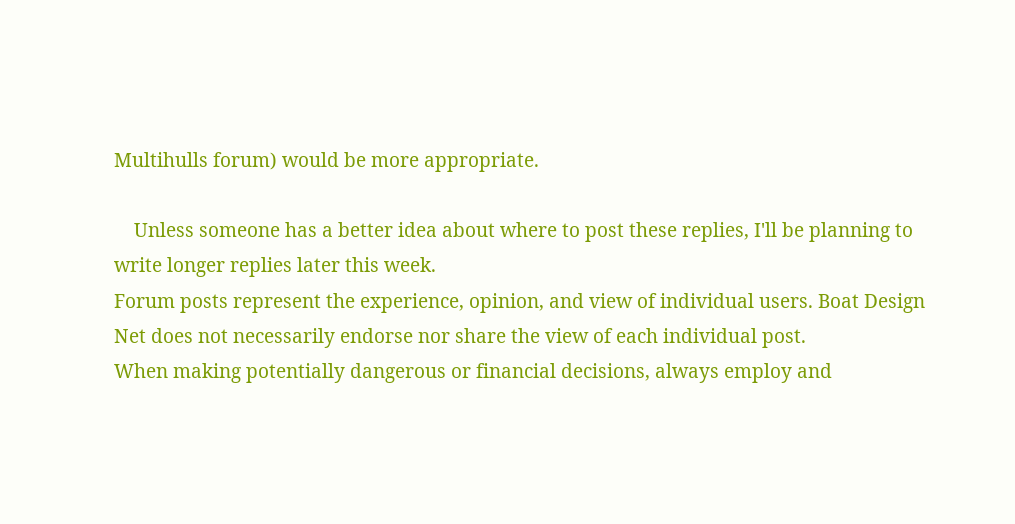Multihulls forum) would be more appropriate.

    Unless someone has a better idea about where to post these replies, I'll be planning to write longer replies later this week.
Forum posts represent the experience, opinion, and view of individual users. Boat Design Net does not necessarily endorse nor share the view of each individual post.
When making potentially dangerous or financial decisions, always employ and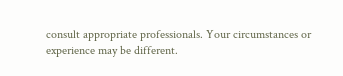consult appropriate professionals. Your circumstances or experience may be different.